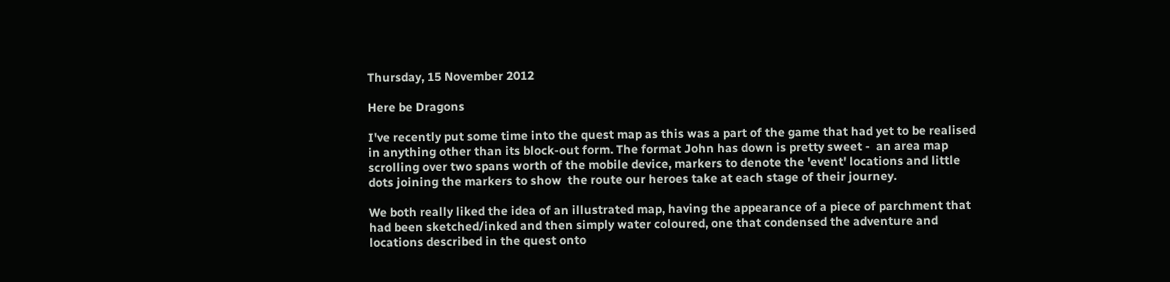Thursday, 15 November 2012

Here be Dragons

I've recently put some time into the quest map as this was a part of the game that had yet to be realised in anything other than its block-out form. The format John has down is pretty sweet -  an area map scrolling over two spans worth of the mobile device, markers to denote the 'event' locations and little dots joining the markers to show  the route our heroes take at each stage of their journey.

We both really liked the idea of an illustrated map, having the appearance of a piece of parchment that had been sketched/inked and then simply water coloured, one that condensed the adventure and locations described in the quest onto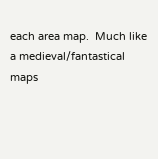each area map.  Much like a medieval/fantastical maps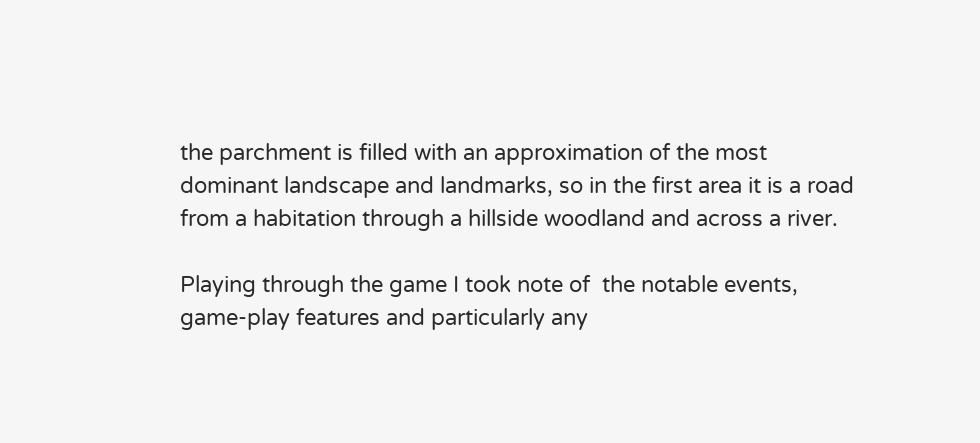the parchment is filled with an approximation of the most dominant landscape and landmarks, so in the first area it is a road from a habitation through a hillside woodland and across a river.

Playing through the game I took note of  the notable events, game-play features and particularly any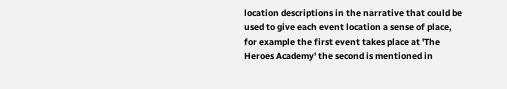location descriptions in the narrative that could be used to give each event location a sense of place, for example the first event takes place at 'The Heroes Academy' the second is mentioned in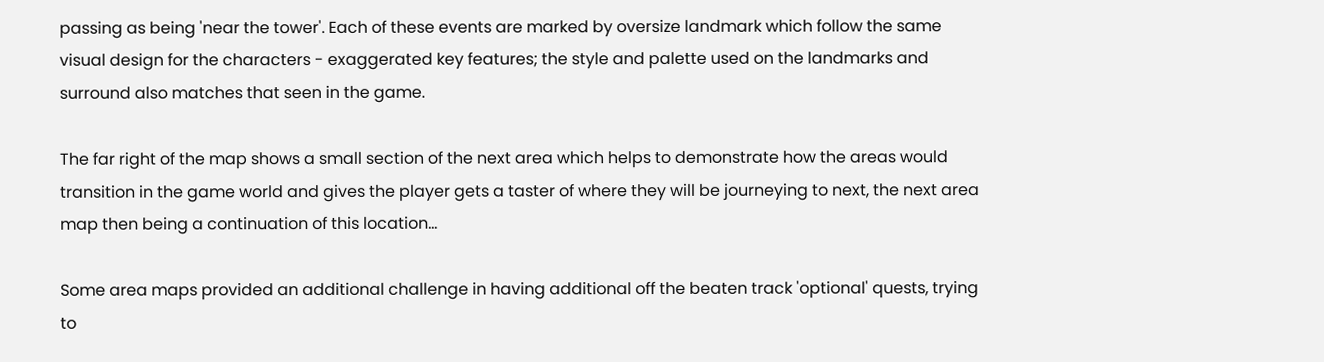passing as being 'near the tower'. Each of these events are marked by oversize landmark which follow the same visual design for the characters - exaggerated key features; the style and palette used on the landmarks and surround also matches that seen in the game.

The far right of the map shows a small section of the next area which helps to demonstrate how the areas would transition in the game world and gives the player gets a taster of where they will be journeying to next, the next area map then being a continuation of this location...

Some area maps provided an additional challenge in having additional off the beaten track 'optional' quests, trying to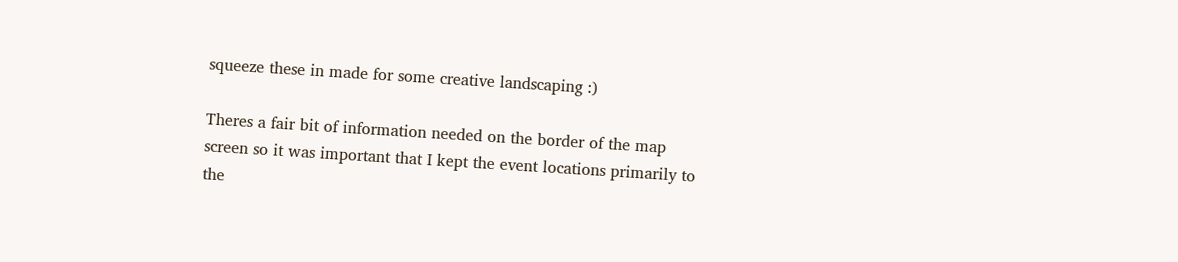squeeze these in made for some creative landscaping :)

Theres a fair bit of information needed on the border of the map screen so it was important that I kept the event locations primarily to the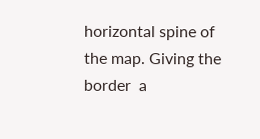horizontal spine of the map. Giving the border  a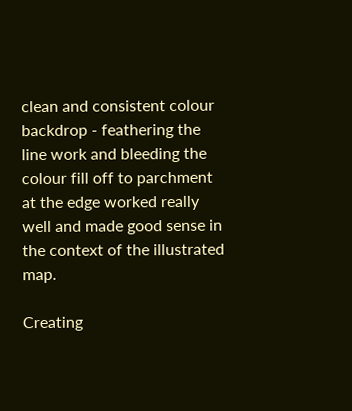clean and consistent colour backdrop - feathering the line work and bleeding the colour fill off to parchment at the edge worked really well and made good sense in the context of the illustrated map.

Creating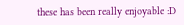these has been really enjoyable :D